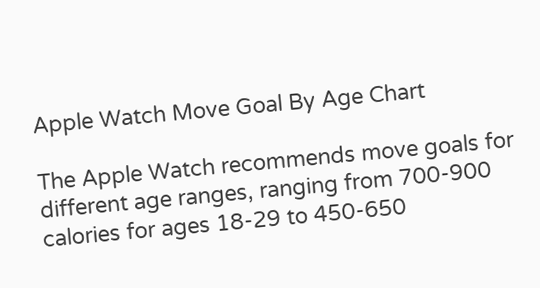Apple Watch Move Goal By Age Chart

The Apple Watch recommends move goals for different age ranges, ranging from 700-900 calories for ages 18-29 to 450-650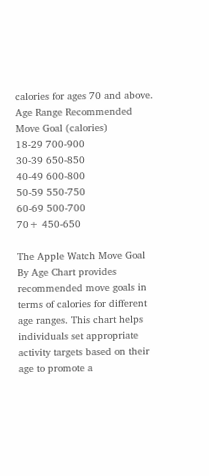calories for ages 70 and above.
Age Range Recommended Move Goal (calories)
18-29 700-900
30-39 650-850
40-49 600-800
50-59 550-750
60-69 500-700
70+ 450-650

The Apple Watch Move Goal By Age Chart provides recommended move goals in terms of calories for different age ranges. This chart helps individuals set appropriate activity targets based on their age to promote a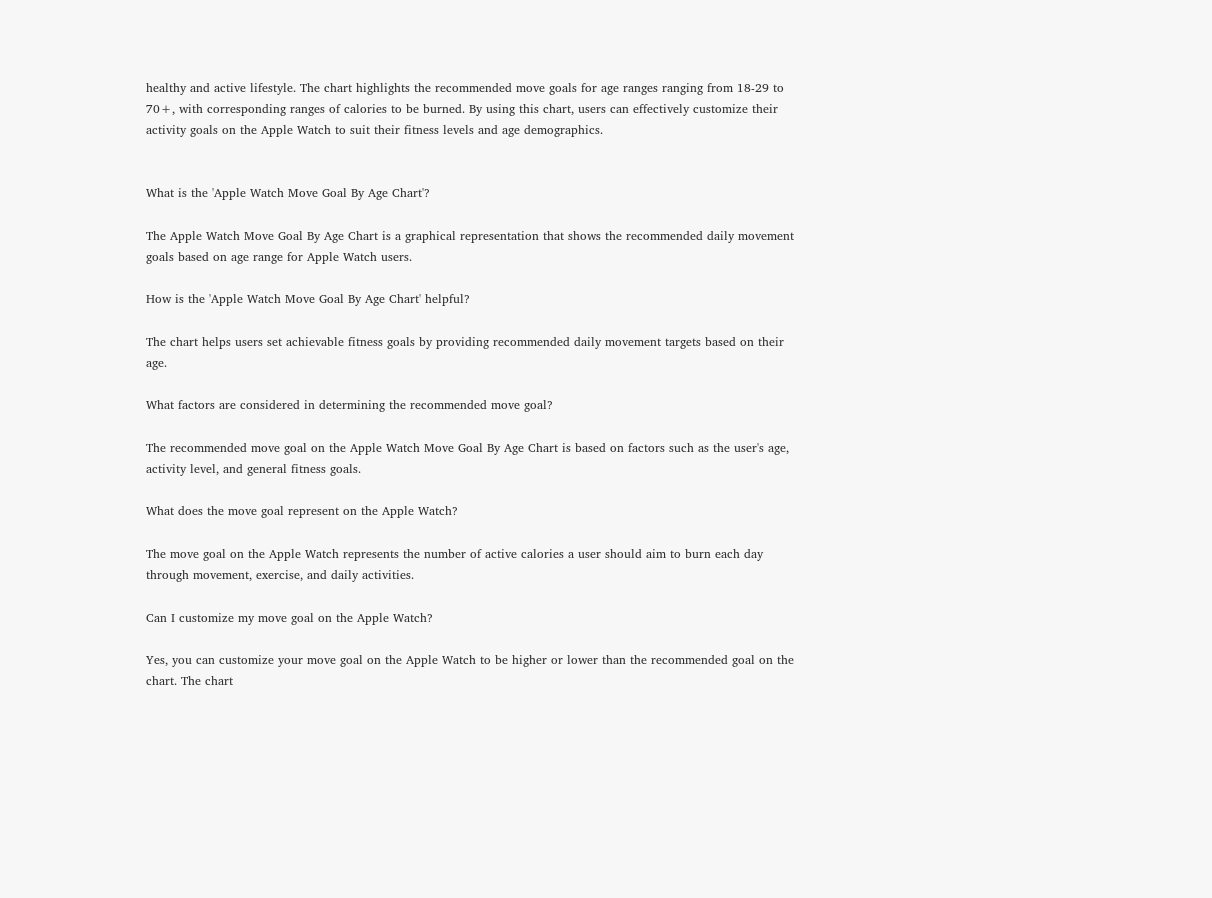healthy and active lifestyle. The chart highlights the recommended move goals for age ranges ranging from 18-29 to 70+, with corresponding ranges of calories to be burned. By using this chart, users can effectively customize their activity goals on the Apple Watch to suit their fitness levels and age demographics.


What is the 'Apple Watch Move Goal By Age Chart'?

The Apple Watch Move Goal By Age Chart is a graphical representation that shows the recommended daily movement goals based on age range for Apple Watch users.

How is the 'Apple Watch Move Goal By Age Chart' helpful?

The chart helps users set achievable fitness goals by providing recommended daily movement targets based on their age.

What factors are considered in determining the recommended move goal?

The recommended move goal on the Apple Watch Move Goal By Age Chart is based on factors such as the user's age, activity level, and general fitness goals.

What does the move goal represent on the Apple Watch?

The move goal on the Apple Watch represents the number of active calories a user should aim to burn each day through movement, exercise, and daily activities.

Can I customize my move goal on the Apple Watch?

Yes, you can customize your move goal on the Apple Watch to be higher or lower than the recommended goal on the chart. The chart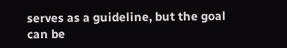serves as a guideline, but the goal can be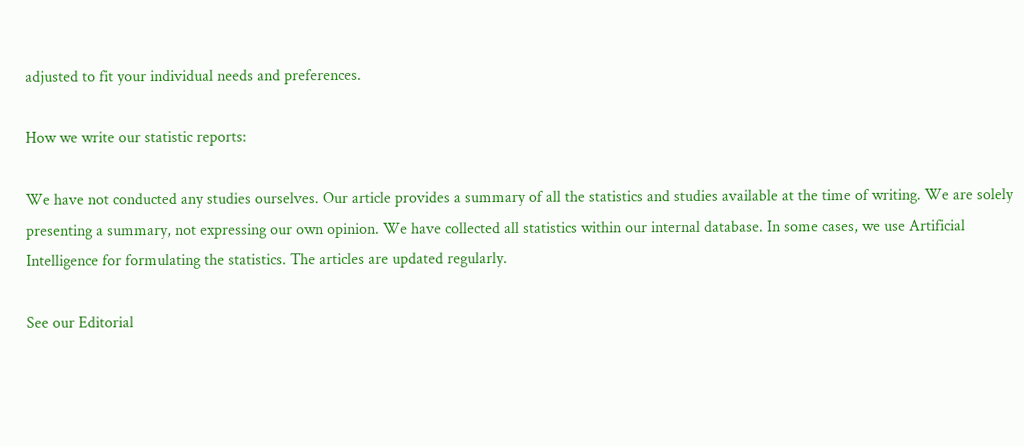adjusted to fit your individual needs and preferences.

How we write our statistic reports:

We have not conducted any studies ourselves. Our article provides a summary of all the statistics and studies available at the time of writing. We are solely presenting a summary, not expressing our own opinion. We have collected all statistics within our internal database. In some cases, we use Artificial Intelligence for formulating the statistics. The articles are updated regularly.

See our Editorial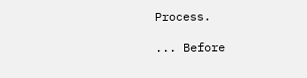Process.

... Before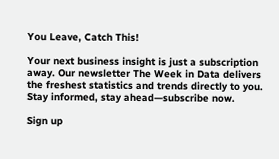You Leave, Catch This!

Your next business insight is just a subscription away. Our newsletter The Week in Data delivers the freshest statistics and trends directly to you. Stay informed, stay ahead—subscribe now.

Sign up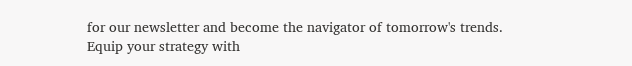for our newsletter and become the navigator of tomorrow's trends. Equip your strategy with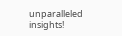unparalleled insights!